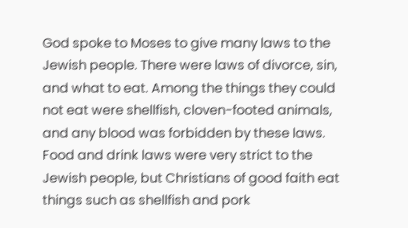God spoke to Moses to give many laws to the Jewish people. There were laws of divorce, sin, and what to eat. Among the things they could not eat were shellfish, cloven-footed animals, and any blood was forbidden by these laws. Food and drink laws were very strict to the Jewish people, but Christians of good faith eat things such as shellfish and pork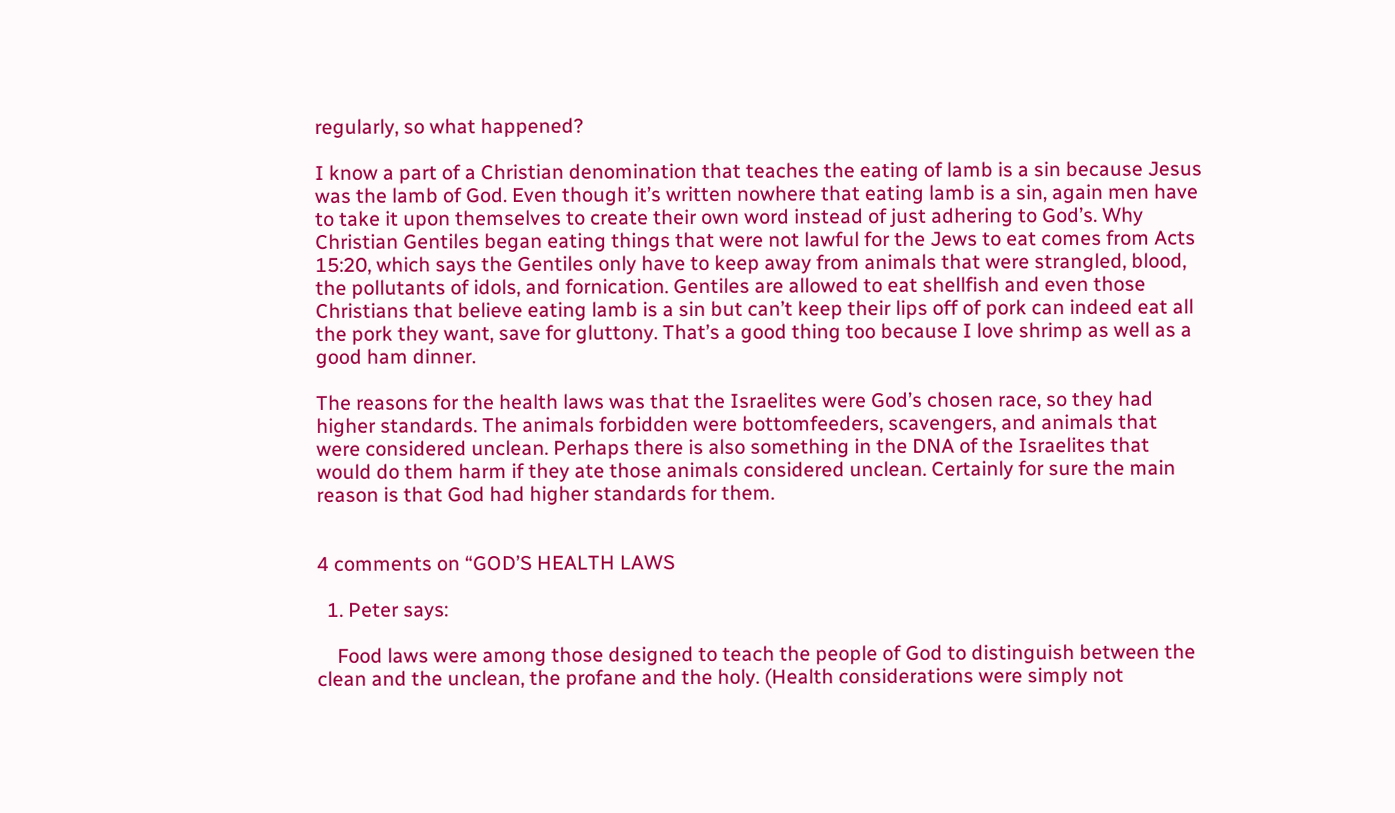regularly, so what happened?

I know a part of a Christian denomination that teaches the eating of lamb is a sin because Jesus was the lamb of God. Even though it’s written nowhere that eating lamb is a sin, again men have to take it upon themselves to create their own word instead of just adhering to God’s. Why Christian Gentiles began eating things that were not lawful for the Jews to eat comes from Acts 15:20, which says the Gentiles only have to keep away from animals that were strangled, blood, the pollutants of idols, and fornication. Gentiles are allowed to eat shellfish and even those Christians that believe eating lamb is a sin but can’t keep their lips off of pork can indeed eat all the pork they want, save for gluttony. That’s a good thing too because I love shrimp as well as a good ham dinner.

The reasons for the health laws was that the Israelites were God’s chosen race, so they had higher standards. The animals forbidden were bottomfeeders, scavengers, and animals that were considered unclean. Perhaps there is also something in the DNA of the Israelites that would do them harm if they ate those animals considered unclean. Certainly for sure the main reason is that God had higher standards for them.


4 comments on “GOD’S HEALTH LAWS

  1. Peter says:

    Food laws were among those designed to teach the people of God to distinguish between the clean and the unclean, the profane and the holy. (Health considerations were simply not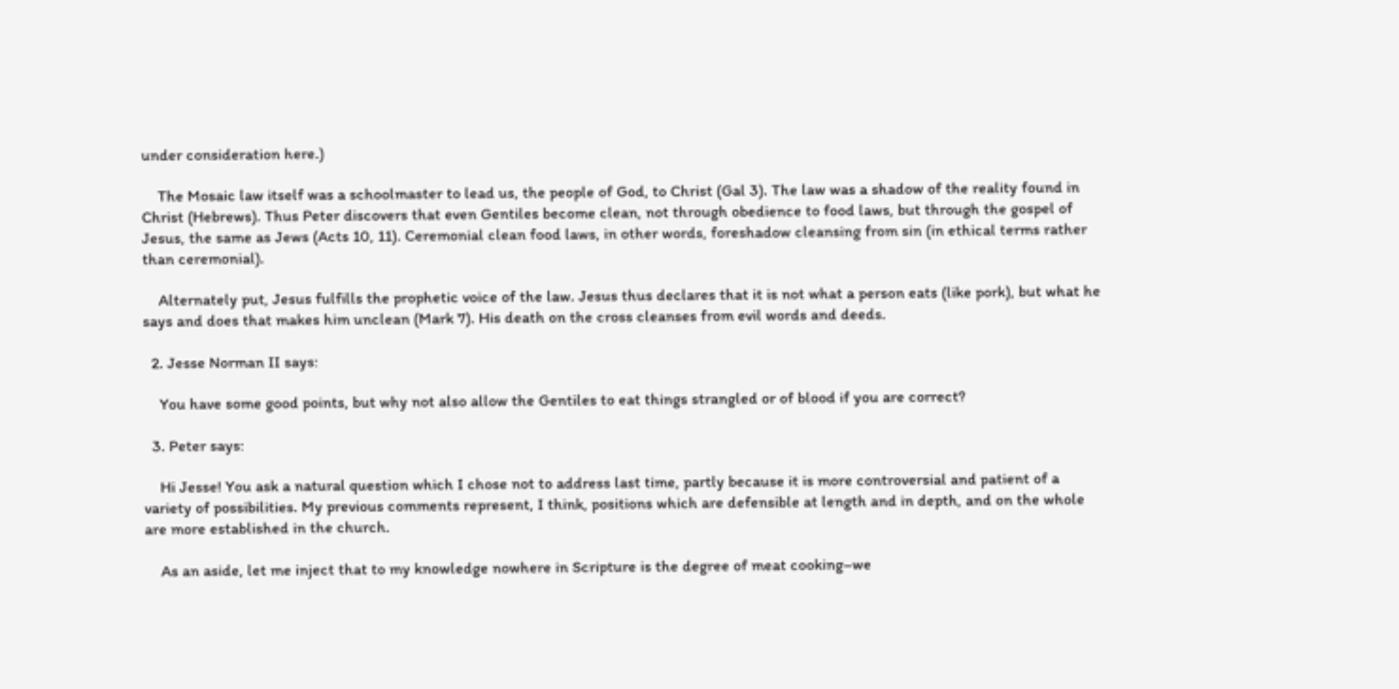under consideration here.)

    The Mosaic law itself was a schoolmaster to lead us, the people of God, to Christ (Gal 3). The law was a shadow of the reality found in Christ (Hebrews). Thus Peter discovers that even Gentiles become clean, not through obedience to food laws, but through the gospel of Jesus, the same as Jews (Acts 10, 11). Ceremonial clean food laws, in other words, foreshadow cleansing from sin (in ethical terms rather than ceremonial).

    Alternately put, Jesus fulfills the prophetic voice of the law. Jesus thus declares that it is not what a person eats (like pork), but what he says and does that makes him unclean (Mark 7). His death on the cross cleanses from evil words and deeds.

  2. Jesse Norman II says:

    You have some good points, but why not also allow the Gentiles to eat things strangled or of blood if you are correct?

  3. Peter says:

    Hi Jesse! You ask a natural question which I chose not to address last time, partly because it is more controversial and patient of a variety of possibilities. My previous comments represent, I think, positions which are defensible at length and in depth, and on the whole are more established in the church.

    As an aside, let me inject that to my knowledge nowhere in Scripture is the degree of meat cooking–we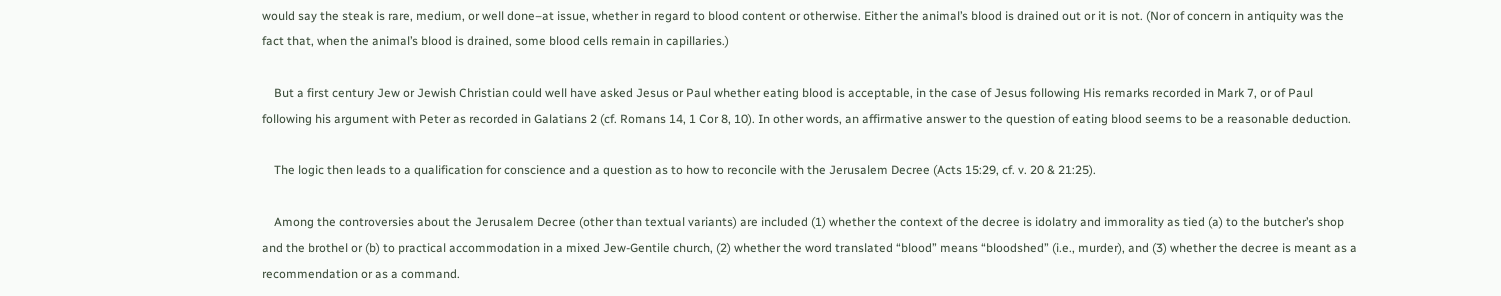would say the steak is rare, medium, or well done–at issue, whether in regard to blood content or otherwise. Either the animal’s blood is drained out or it is not. (Nor of concern in antiquity was the fact that, when the animal’s blood is drained, some blood cells remain in capillaries.)

    But a first century Jew or Jewish Christian could well have asked Jesus or Paul whether eating blood is acceptable, in the case of Jesus following His remarks recorded in Mark 7, or of Paul following his argument with Peter as recorded in Galatians 2 (cf. Romans 14, 1 Cor 8, 10). In other words, an affirmative answer to the question of eating blood seems to be a reasonable deduction.

    The logic then leads to a qualification for conscience and a question as to how to reconcile with the Jerusalem Decree (Acts 15:29, cf. v. 20 & 21:25).

    Among the controversies about the Jerusalem Decree (other than textual variants) are included (1) whether the context of the decree is idolatry and immorality as tied (a) to the butcher’s shop and the brothel or (b) to practical accommodation in a mixed Jew-Gentile church, (2) whether the word translated “blood” means “bloodshed” (i.e., murder), and (3) whether the decree is meant as a recommendation or as a command.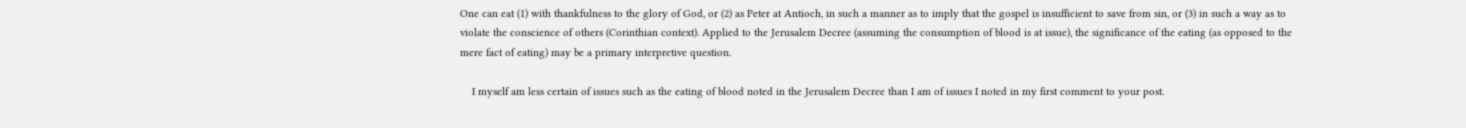One can eat (1) with thankfulness to the glory of God, or (2) as Peter at Antioch, in such a manner as to imply that the gospel is insufficient to save from sin, or (3) in such a way as to violate the conscience of others (Corinthian context). Applied to the Jerusalem Decree (assuming the consumption of blood is at issue), the significance of the eating (as opposed to the mere fact of eating) may be a primary interpretive question.

    I myself am less certain of issues such as the eating of blood noted in the Jerusalem Decree than I am of issues I noted in my first comment to your post.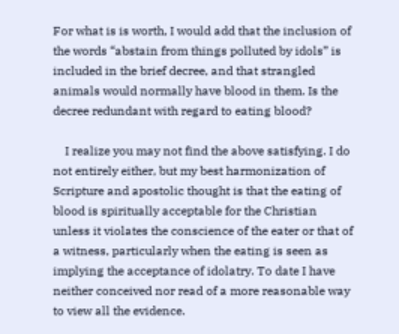For what is is worth, I would add that the inclusion of the words “abstain from things polluted by idols” is included in the brief decree, and that strangled animals would normally have blood in them. Is the decree redundant with regard to eating blood?

    I realize you may not find the above satisfying. I do not entirely either, but my best harmonization of Scripture and apostolic thought is that the eating of blood is spiritually acceptable for the Christian unless it violates the conscience of the eater or that of a witness, particularly when the eating is seen as implying the acceptance of idolatry. To date I have neither conceived nor read of a more reasonable way to view all the evidence.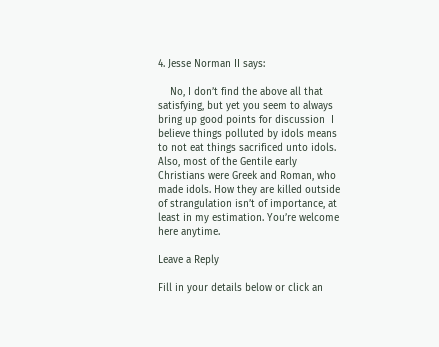4. Jesse Norman II says:

    No, I don’t find the above all that satisfying, but yet you seem to always bring up good points for discussion  I believe things polluted by idols means to not eat things sacrificed unto idols. Also, most of the Gentile early Christians were Greek and Roman, who made idols. How they are killed outside of strangulation isn’t of importance, at least in my estimation. You’re welcome here anytime.

Leave a Reply

Fill in your details below or click an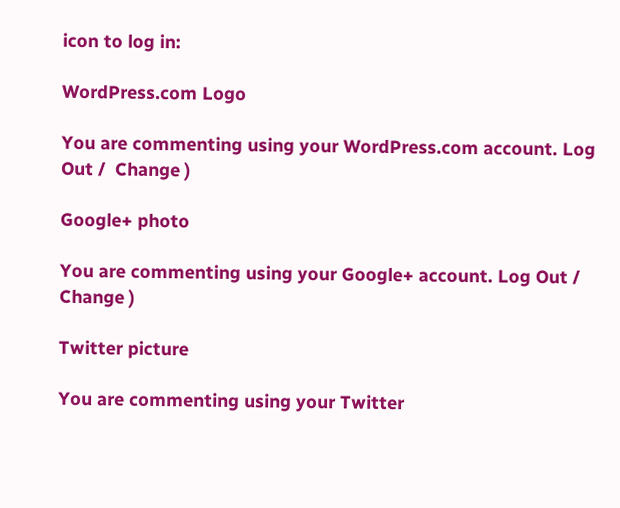icon to log in:

WordPress.com Logo

You are commenting using your WordPress.com account. Log Out /  Change )

Google+ photo

You are commenting using your Google+ account. Log Out /  Change )

Twitter picture

You are commenting using your Twitter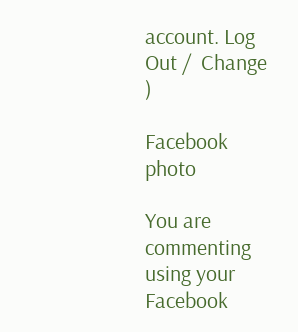account. Log Out /  Change )

Facebook photo

You are commenting using your Facebook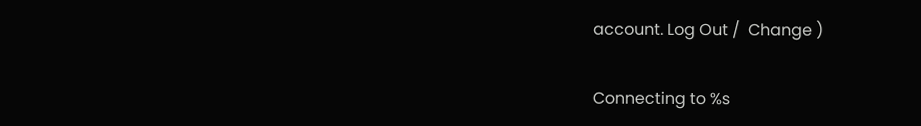account. Log Out /  Change )


Connecting to %s